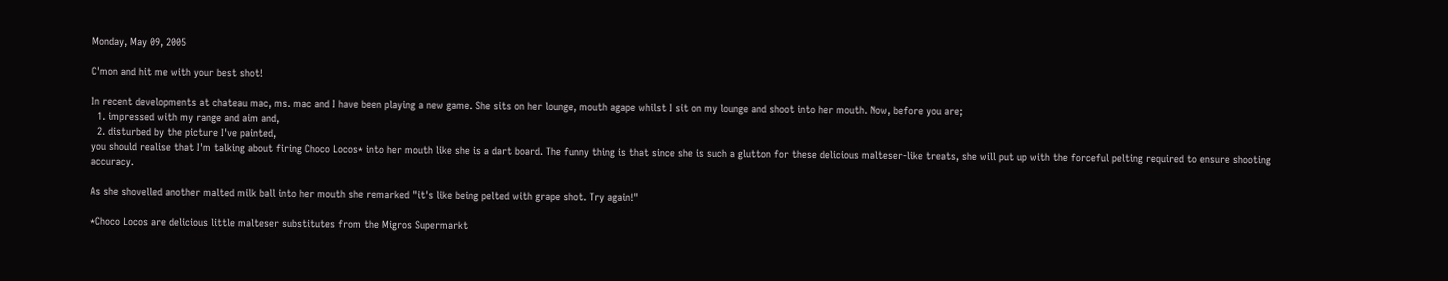Monday, May 09, 2005

C'mon and hit me with your best shot!

In recent developments at chateau mac, ms. mac and I have been playing a new game. She sits on her lounge, mouth agape whilst I sit on my lounge and shoot into her mouth. Now, before you are;
  1. impressed with my range and aim and,
  2. disturbed by the picture I've painted,
you should realise that I'm talking about firing Choco Locos* into her mouth like she is a dart board. The funny thing is that since she is such a glutton for these delicious malteser-like treats, she will put up with the forceful pelting required to ensure shooting accuracy.

As she shovelled another malted milk ball into her mouth she remarked "it's like being pelted with grape shot. Try again!"

*Choco Locos are delicious little malteser substitutes from the Migros Supermarkt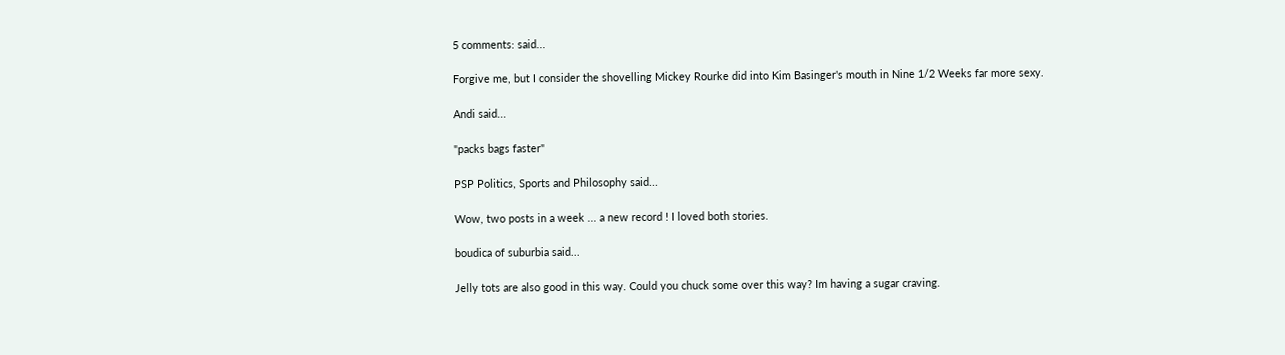5 comments: said...

Forgive me, but I consider the shovelling Mickey Rourke did into Kim Basinger's mouth in Nine 1/2 Weeks far more sexy.

Andi said...

"packs bags faster"

PSP Politics, Sports and Philosophy said...

Wow, two posts in a week ... a new record ! I loved both stories.

boudica of suburbia said...

Jelly tots are also good in this way. Could you chuck some over this way? Im having a sugar craving.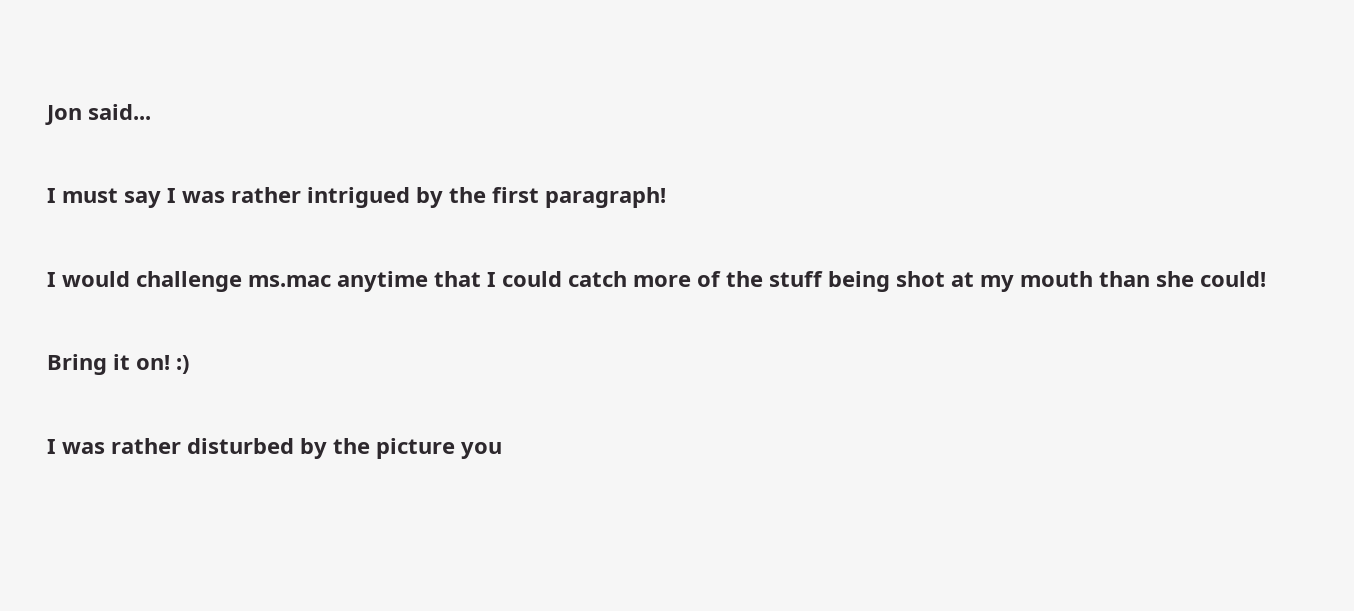Jon said...

I must say I was rather intrigued by the first paragraph!

I would challenge ms.mac anytime that I could catch more of the stuff being shot at my mouth than she could!

Bring it on! :)

I was rather disturbed by the picture you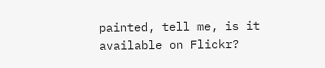painted, tell me, is it available on Flickr?